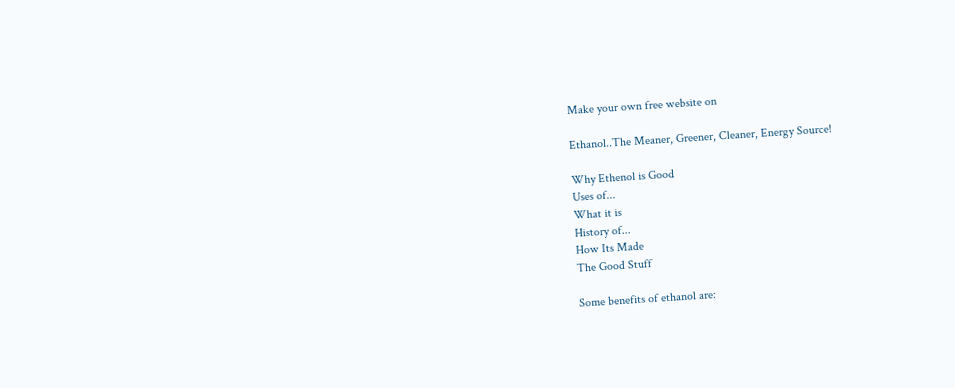Make your own free website on

Ethanol..The Meaner, Greener, Cleaner, Energy Source!

Why Ethenol is Good
Uses of...
What it is
History of...
How Its Made
The Good Stuff

Some benefits of ethanol are: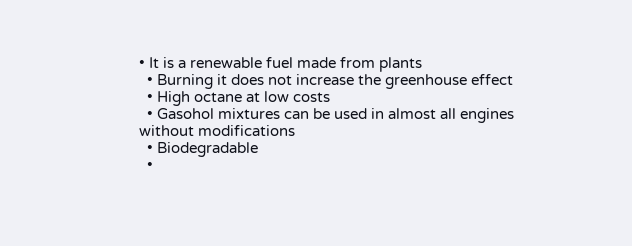• It is a renewable fuel made from plants
  • Burning it does not increase the greenhouse effect
  • High octane at low costs
  • Gasohol mixtures can be used in almost all engines without modifications
  • Biodegradable
  •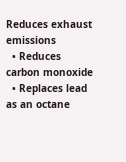Reduces exhaust emissions
  • Reduces carbon monoxide
  • Replaces lead as an octane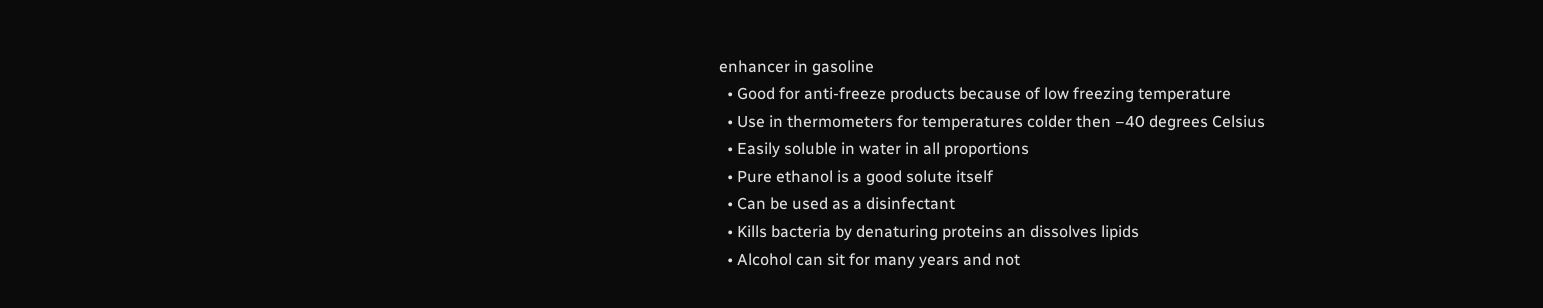enhancer in gasoline
  • Good for anti-freeze products because of low freezing temperature
  • Use in thermometers for temperatures colder then –40 degrees Celsius
  • Easily soluble in water in all proportions
  • Pure ethanol is a good solute itself
  • Can be used as a disinfectant
  • Kills bacteria by denaturing proteins an dissolves lipids
  • Alcohol can sit for many years and not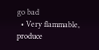go bad
  • Very flammable, produce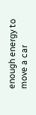enough energy to move a car